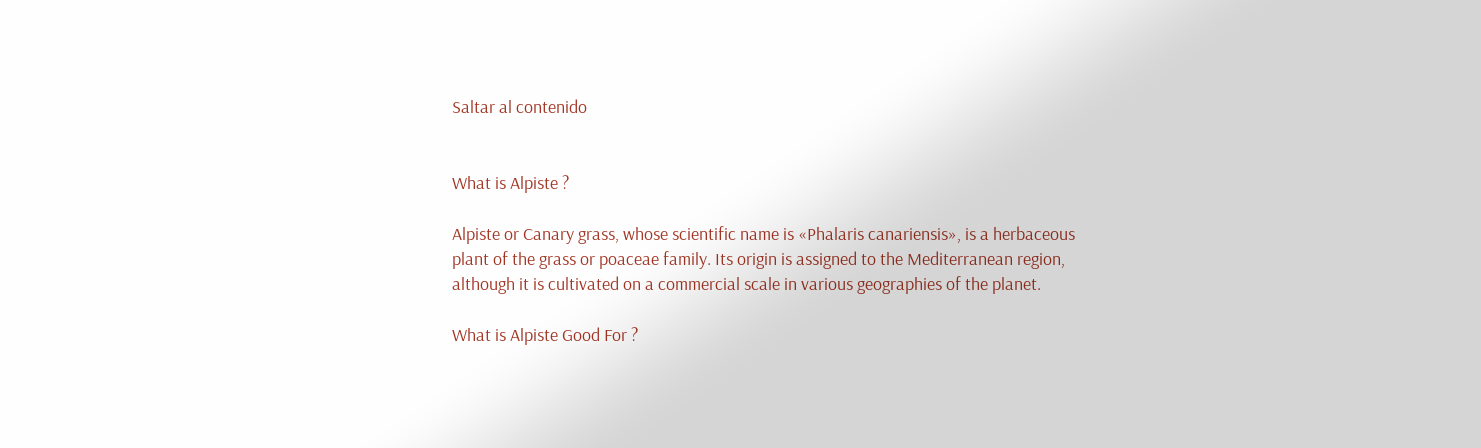Saltar al contenido


What is Alpiste ?

Alpiste or Canary grass, whose scientific name is «Phalaris canariensis», is a herbaceous plant of the grass or poaceae family. Its origin is assigned to the Mediterranean region, although it is cultivated on a commercial scale in various geographies of the planet.

What is Alpiste Good For ?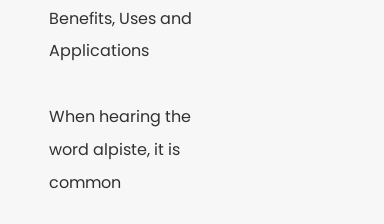Benefits, Uses and Applications

When hearing the word alpiste, it is common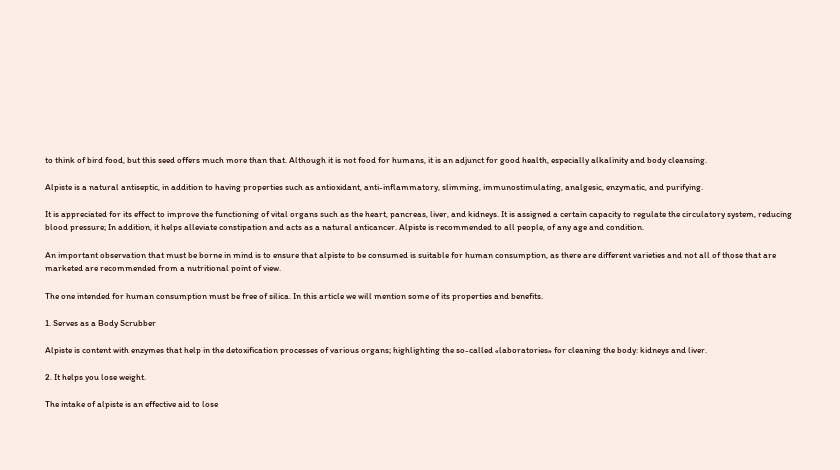to think of bird food, but this seed offers much more than that. Although it is not food for humans, it is an adjunct for good health, especially alkalinity and body cleansing.

Alpiste is a natural antiseptic, in addition to having properties such as antioxidant, anti-inflammatory, slimming, immunostimulating, analgesic, enzymatic, and purifying.

It is appreciated for its effect to improve the functioning of vital organs such as the heart, pancreas, liver, and kidneys. It is assigned a certain capacity to regulate the circulatory system, reducing blood pressure; In addition, it helps alleviate constipation and acts as a natural anticancer. Alpiste is recommended to all people, of any age and condition.

An important observation that must be borne in mind is to ensure that alpiste to be consumed is suitable for human consumption, as there are different varieties and not all of those that are marketed are recommended from a nutritional point of view.

The one intended for human consumption must be free of silica. In this article we will mention some of its properties and benefits.

1. Serves as a Body Scrubber

Alpiste is content with enzymes that help in the detoxification processes of various organs; highlighting the so-called «laboratories» for cleaning the body: kidneys and liver.

2. It helps you lose weight.

The intake of alpiste is an effective aid to lose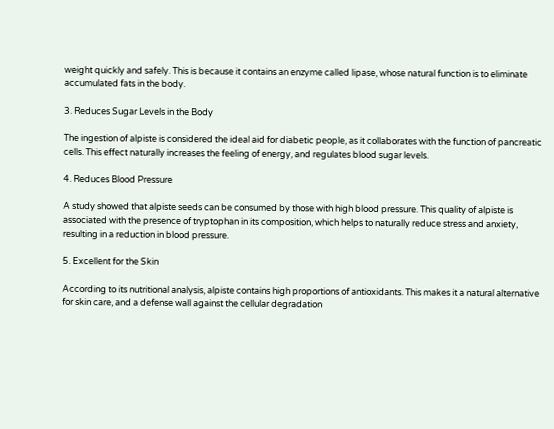weight quickly and safely. This is because it contains an enzyme called lipase, whose natural function is to eliminate accumulated fats in the body.

3. Reduces Sugar Levels in the Body

The ingestion of alpiste is considered the ideal aid for diabetic people, as it collaborates with the function of pancreatic cells. This effect naturally increases the feeling of energy, and regulates blood sugar levels.

4. Reduces Blood Pressure

A study showed that alpiste seeds can be consumed by those with high blood pressure. This quality of alpiste is associated with the presence of tryptophan in its composition, which helps to naturally reduce stress and anxiety, resulting in a reduction in blood pressure.

5. Excellent for the Skin

According to its nutritional analysis, alpiste contains high proportions of antioxidants. This makes it a natural alternative for skin care, and a defense wall against the cellular degradation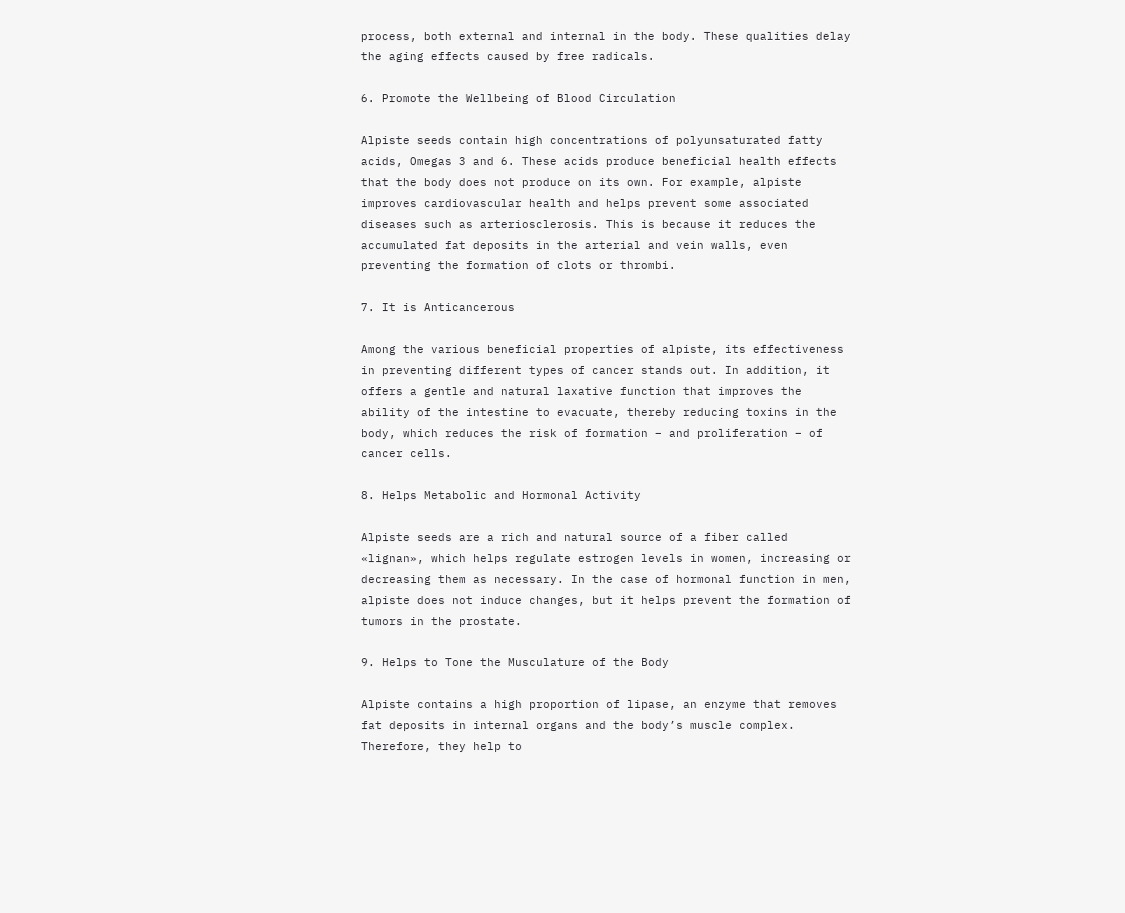process, both external and internal in the body. These qualities delay the aging effects caused by free radicals.

6. Promote the Wellbeing of Blood Circulation

Alpiste seeds contain high concentrations of polyunsaturated fatty acids, Omegas 3 and 6. These acids produce beneficial health effects that the body does not produce on its own. For example, alpiste improves cardiovascular health and helps prevent some associated diseases such as arteriosclerosis. This is because it reduces the accumulated fat deposits in the arterial and vein walls, even preventing the formation of clots or thrombi.

7. It is Anticancerous

Among the various beneficial properties of alpiste, its effectiveness in preventing different types of cancer stands out. In addition, it offers a gentle and natural laxative function that improves the ability of the intestine to evacuate, thereby reducing toxins in the body, which reduces the risk of formation – and proliferation – of cancer cells.

8. Helps Metabolic and Hormonal Activity

Alpiste seeds are a rich and natural source of a fiber called «lignan», which helps regulate estrogen levels in women, increasing or decreasing them as necessary. In the case of hormonal function in men, alpiste does not induce changes, but it helps prevent the formation of tumors in the prostate.

9. Helps to Tone the Musculature of the Body

Alpiste contains a high proportion of lipase, an enzyme that removes fat deposits in internal organs and the body’s muscle complex. Therefore, they help to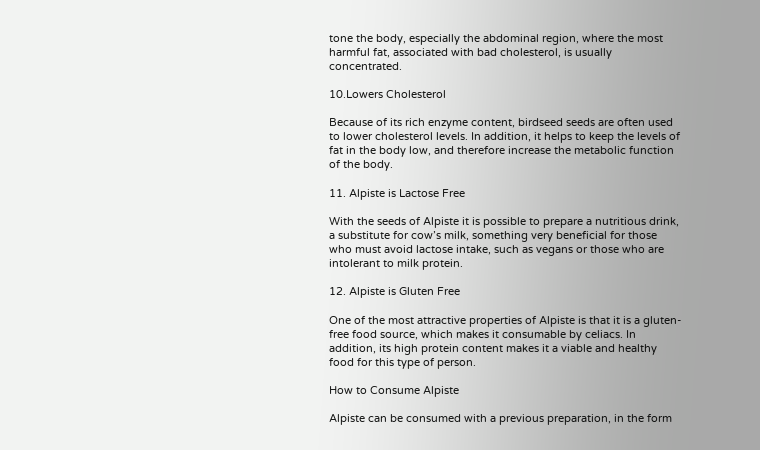tone the body, especially the abdominal region, where the most harmful fat, associated with bad cholesterol, is usually concentrated.

10.Lowers Cholesterol

Because of its rich enzyme content, birdseed seeds are often used to lower cholesterol levels. In addition, it helps to keep the levels of fat in the body low, and therefore increase the metabolic function of the body.

11. Alpiste is Lactose Free

With the seeds of Alpiste it is possible to prepare a nutritious drink, a substitute for cow’s milk, something very beneficial for those who must avoid lactose intake, such as vegans or those who are intolerant to milk protein.

12. Alpiste is Gluten Free

One of the most attractive properties of Alpiste is that it is a gluten-free food source, which makes it consumable by celiacs. In addition, its high protein content makes it a viable and healthy food for this type of person.

How to Consume Alpiste

Alpiste can be consumed with a previous preparation, in the form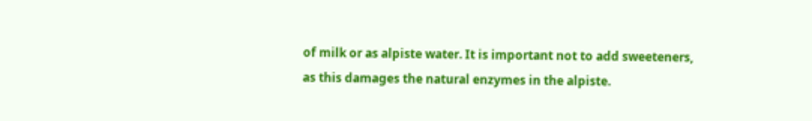of milk or as alpiste water. It is important not to add sweeteners, as this damages the natural enzymes in the alpiste.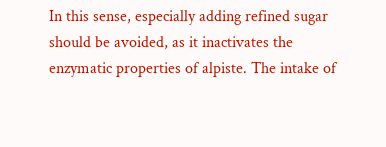In this sense, especially adding refined sugar should be avoided, as it inactivates the enzymatic properties of alpiste. The intake of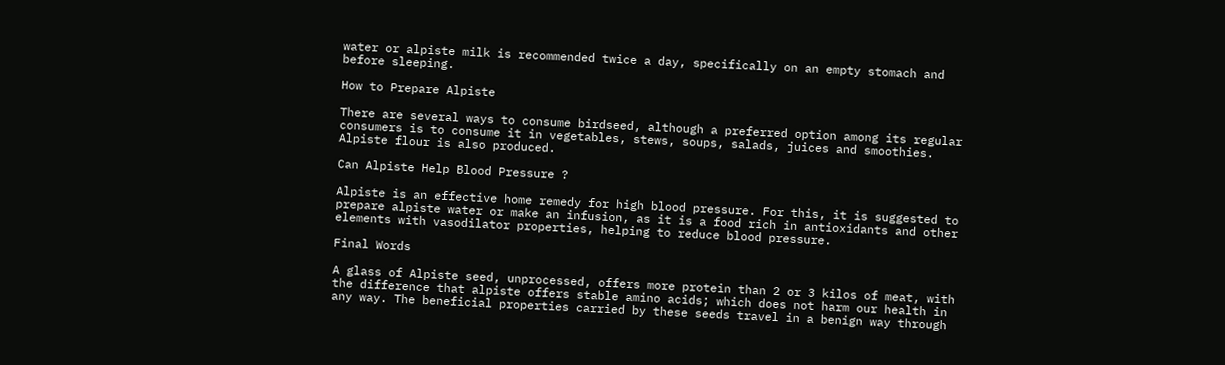water or alpiste milk is recommended twice a day, specifically on an empty stomach and before sleeping.

How to Prepare Alpiste

There are several ways to consume birdseed, although a preferred option among its regular consumers is to consume it in vegetables, stews, soups, salads, juices and smoothies. Alpiste flour is also produced.

Can Alpiste Help Blood Pressure ?

Alpiste is an effective home remedy for high blood pressure. For this, it is suggested to prepare alpiste water or make an infusion, as it is a food rich in antioxidants and other elements with vasodilator properties, helping to reduce blood pressure.

Final Words

A glass of Alpiste seed, unprocessed, offers more protein than 2 or 3 kilos of meat, with the difference that alpiste offers stable amino acids; which does not harm our health in any way. The beneficial properties carried by these seeds travel in a benign way through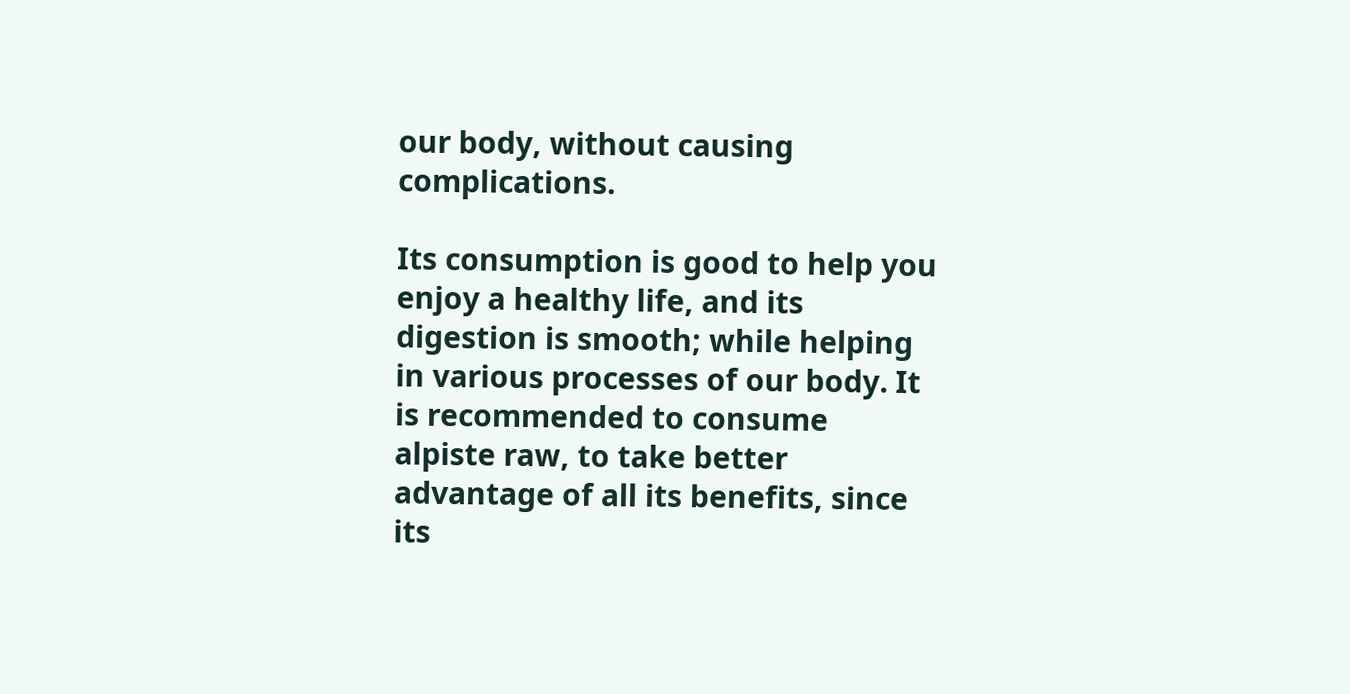our body, without causing complications.

Its consumption is good to help you enjoy a healthy life, and its digestion is smooth; while helping in various processes of our body. It is recommended to consume alpiste raw, to take better advantage of all its benefits, since its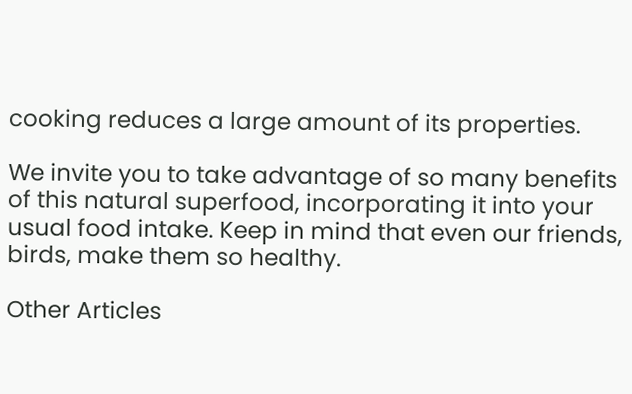cooking reduces a large amount of its properties.

We invite you to take advantage of so many benefits of this natural superfood, incorporating it into your usual food intake. Keep in mind that even our friends, birds, make them so healthy.

Other Articles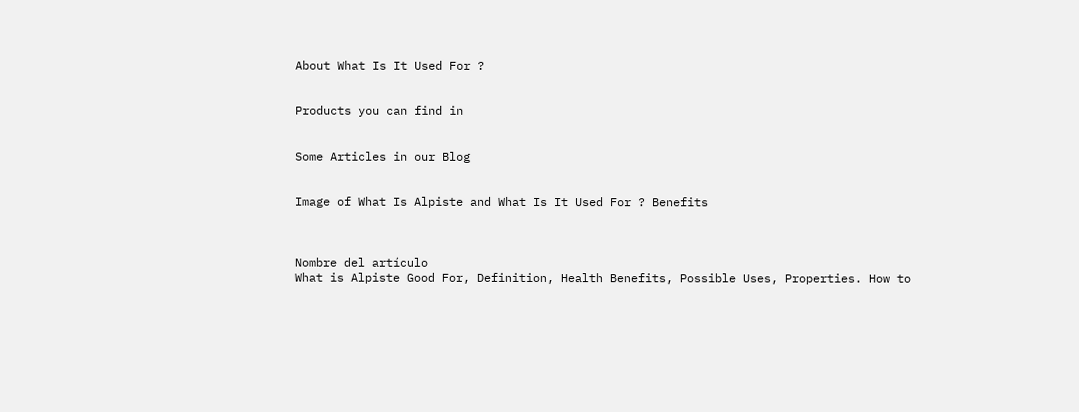About What Is It Used For ?


Products you can find in


Some Articles in our Blog


Image of What Is Alpiste and What Is It Used For ? Benefits



Nombre del artículo
What is Alpiste Good For, Definition, Health Benefits, Possible Uses, Properties. How to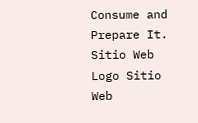Consume and Prepare It.
Sitio Web
Logo Sitio Web